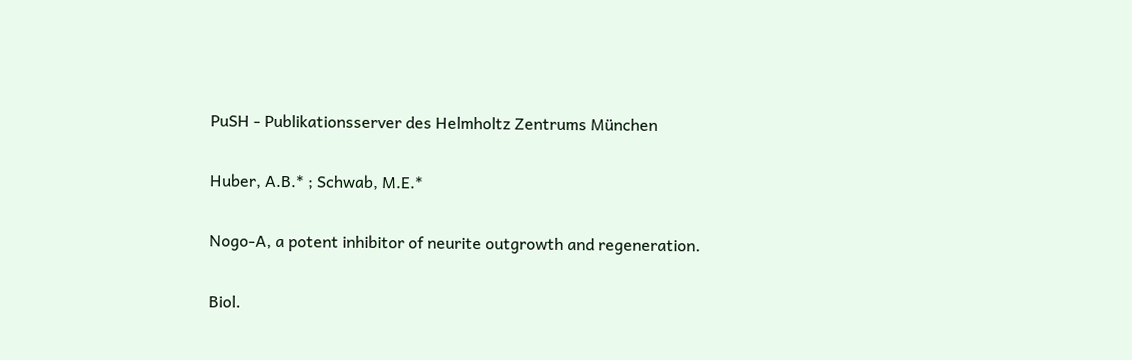PuSH - Publikationsserver des Helmholtz Zentrums München

Huber, A.B.* ; Schwab, M.E.*

Nogo-A, a potent inhibitor of neurite outgrowth and regeneration.

Biol.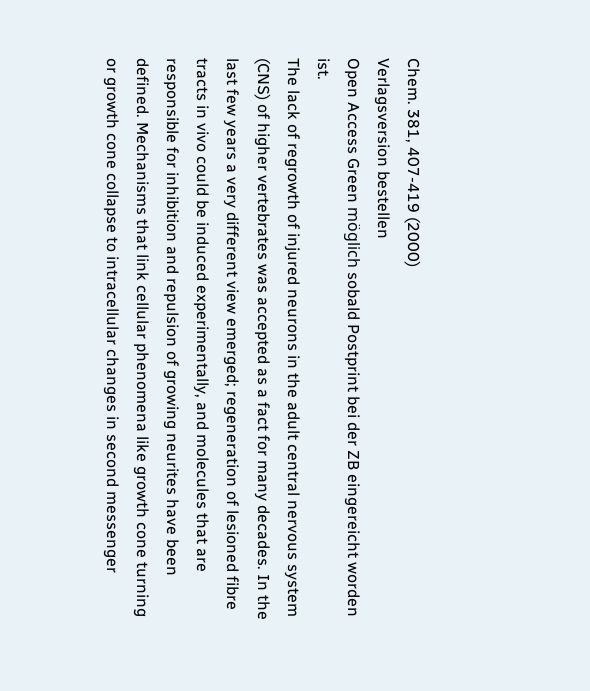Chem. 381, 407-419 (2000)
Verlagsversion bestellen
Open Access Green möglich sobald Postprint bei der ZB eingereicht worden ist.
The lack of regrowth of injured neurons in the adult central nervous system (CNS) of higher vertebrates was accepted as a fact for many decades. In the last few years a very different view emerged; regeneration of lesioned fibre tracts in vivo could be induced experimentally, and molecules that are responsible for inhibition and repulsion of growing neurites have been defined. Mechanisms that link cellular phenomena like growth cone turning or growth cone collapse to intracellular changes in second messenger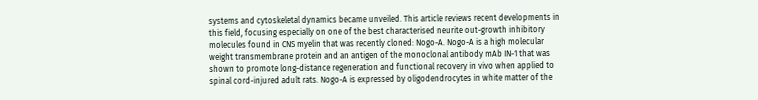systems and cytoskeletal dynamics became unveiled. This article reviews recent developments in this field, focusing especially on one of the best characterised neurite out-growth inhibitory molecules found in CNS myelin that was recently cloned: Nogo-A. Nogo-A is a high molecular weight transmembrane protein and an antigen of the monoclonal antibody mAb IN-1 that was shown to promote long-distance regeneration and functional recovery in vivo when applied to spinal cord-injured adult rats. Nogo-A is expressed by oligodendrocytes in white matter of the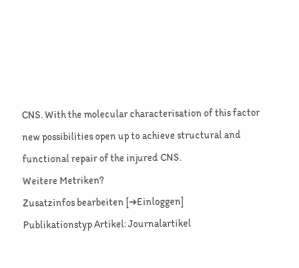CNS. With the molecular characterisation of this factor new possibilities open up to achieve structural and functional repair of the injured CNS.
Weitere Metriken?
Zusatzinfos bearbeiten [➜Einloggen]
Publikationstyp Artikel: Journalartikel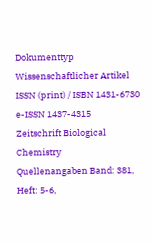Dokumenttyp Wissenschaftlicher Artikel
ISSN (print) / ISBN 1431-6730
e-ISSN 1437-4315
Zeitschrift Biological Chemistry
Quellenangaben Band: 381, Heft: 5-6,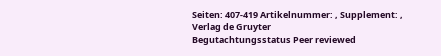Seiten: 407-419 Artikelnummer: , Supplement: ,
Verlag de Gruyter
Begutachtungsstatus Peer reviewed